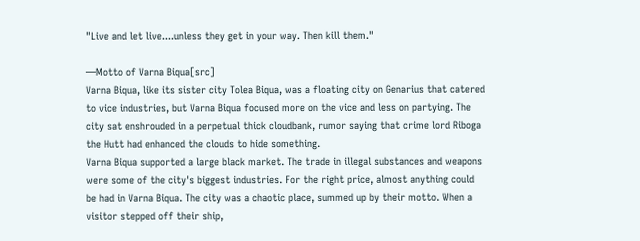"Live and let live....unless they get in your way. Then kill them."

―Motto of Varna Biqua[src]
Varna Biqua, like its sister city Tolea Biqua, was a floating city on Genarius that catered to vice industries, but Varna Biqua focused more on the vice and less on partying. The city sat enshrouded in a perpetual thick cloudbank, rumor saying that crime lord Riboga the Hutt had enhanced the clouds to hide something.
Varna Biqua supported a large black market. The trade in illegal substances and weapons were some of the city's biggest industries. For the right price, almost anything could be had in Varna Biqua. The city was a chaotic place, summed up by their motto. When a visitor stepped off their ship,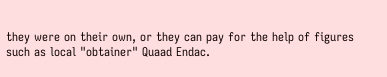they were on their own, or they can pay for the help of figures such as local "obtainer" Quaad Endac.